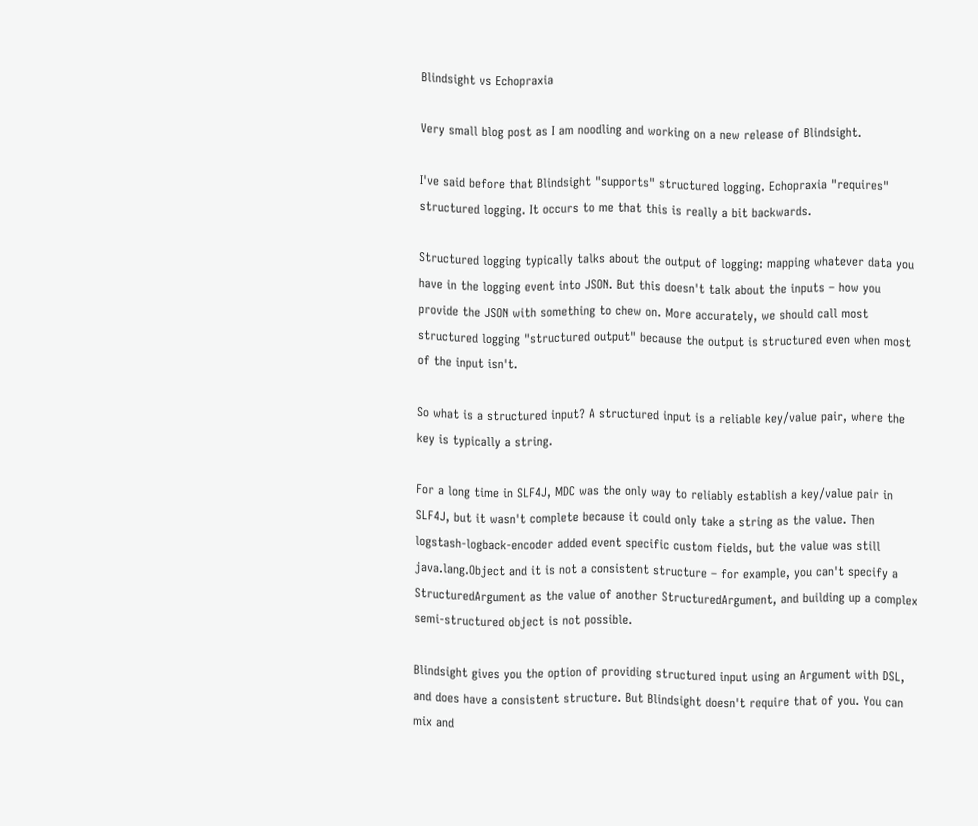Blindsight vs Echopraxia

Very small blog post as I am noodling and working on a new release of Blindsight.

I've said before that Blindsight "supports" structured logging. Echopraxia "requires" structured logging. It occurs to me that this is really a bit backwards.

Structured logging typically talks about the output of logging: mapping whatever data you have in the logging event into JSON. But this doesn't talk about the inputs – how you provide the JSON with something to chew on. More accurately, we should call most structured logging "structured output" because the output is structured even when most of the input isn't.

So what is a structured input? A structured input is a reliable key/value pair, where the key is typically a string.

For a long time in SLF4J, MDC was the only way to reliably establish a key/value pair in SLF4J, but it wasn't complete because it could only take a string as the value. Then logstash-logback-encoder added event specific custom fields, but the value was still java.lang.Object and it is not a consistent structure – for example, you can't specify a StructuredArgument as the value of another StructuredArgument, and building up a complex semi-structured object is not possible.

Blindsight gives you the option of providing structured input using an Argument with DSL, and does have a consistent structure. But Blindsight doesn't require that of you. You can mix and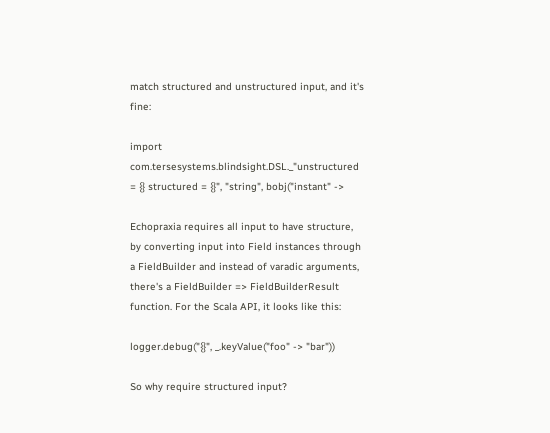match structured and unstructured input, and it's fine:

import com.tersesystems.blindsight.DSL._"unstructured = {} structured = {}", "string", bobj("instant" ->

Echopraxia requires all input to have structure, by converting input into Field instances through a FieldBuilder and instead of varadic arguments, there's a FieldBuilder => FieldBuilderResult function. For the Scala API, it looks like this:

logger.debug("{}", _.keyValue("foo" -> "bar"))

So why require structured input?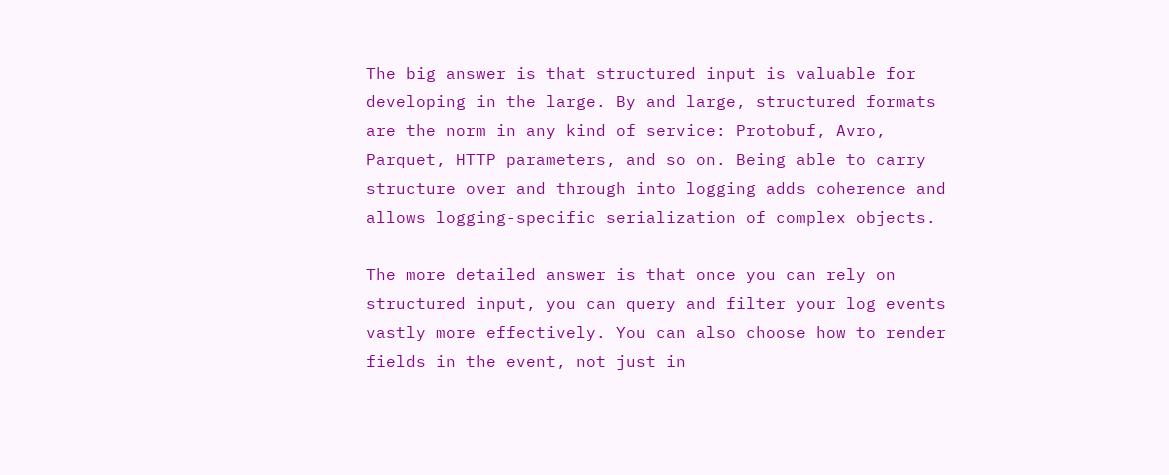The big answer is that structured input is valuable for developing in the large. By and large, structured formats are the norm in any kind of service: Protobuf, Avro, Parquet, HTTP parameters, and so on. Being able to carry structure over and through into logging adds coherence and allows logging-specific serialization of complex objects.

The more detailed answer is that once you can rely on structured input, you can query and filter your log events vastly more effectively. You can also choose how to render fields in the event, not just in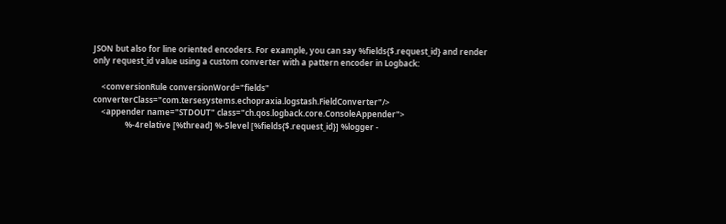JSON but also for line oriented encoders. For example, you can say %fields{$.request_id} and render only request_id value using a custom converter with a pattern encoder in Logback:

    <conversionRule conversionWord="fields" converterClass="com.tersesystems.echopraxia.logstash.FieldConverter"/>
    <appender name="STDOUT" class="ch.qos.logback.core.ConsoleAppender">
                %-4relative [%thread] %-5level [%fields{$.request_id}] %logger -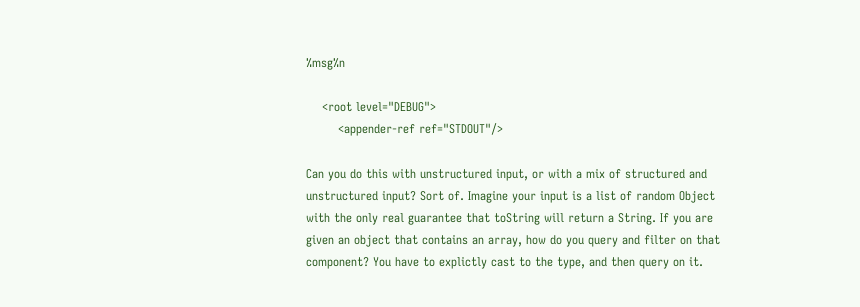%msg%n

    <root level="DEBUG">
        <appender-ref ref="STDOUT"/>

Can you do this with unstructured input, or with a mix of structured and unstructured input? Sort of. Imagine your input is a list of random Object with the only real guarantee that toString will return a String. If you are given an object that contains an array, how do you query and filter on that component? You have to explictly cast to the type, and then query on it.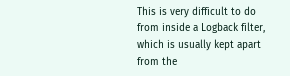This is very difficult to do from inside a Logback filter, which is usually kept apart from the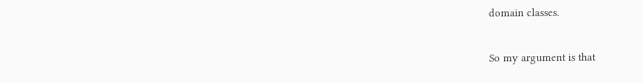domain classes.

So my argument is that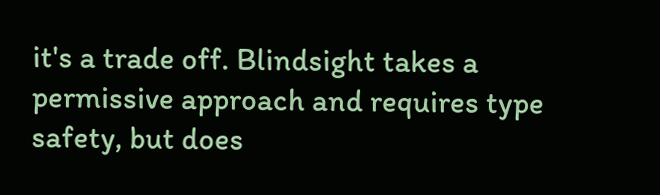it's a trade off. Blindsight takes a permissive approach and requires type safety, but does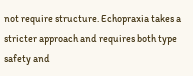not require structure. Echopraxia takes a stricter approach and requires both type safety and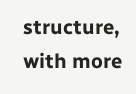structure, with more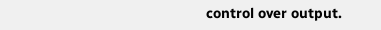control over output.